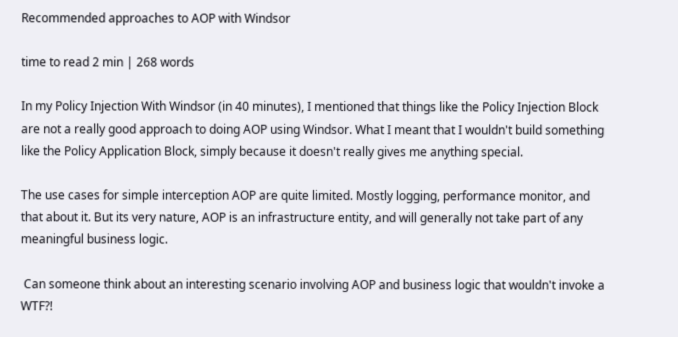Recommended approaches to AOP with Windsor

time to read 2 min | 268 words

In my Policy Injection With Windsor (in 40 minutes), I mentioned that things like the Policy Injection Block are not a really good approach to doing AOP using Windsor. What I meant that I wouldn't build something like the Policy Application Block, simply because it doesn't really gives me anything special.

The use cases for simple interception AOP are quite limited. Mostly logging, performance monitor, and that about it. But its very nature, AOP is an infrastructure entity, and will generally not take part of any meaningful business logic.

 Can someone think about an interesting scenario involving AOP and business logic that wouldn't invoke a WTF?!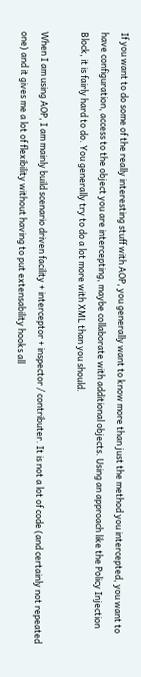If you want to do some of the really interesting stuff with AOP, you generally want to know more than just the method you intercepted, you want to have configuration, access to the object you are intercepting, maybe collaborate with additional objects. Using an approach like the Policy Injection Block, it is fairly hard to do. You generally try to do a lot more with XML than you should.

When I am using AOP, I am mainly build scenario driven facility + interceptor + inspector / contributer. It is not a lot of code (and certainly not repeated one) and it gives me a lot of flexibility without having to put extensability hooks all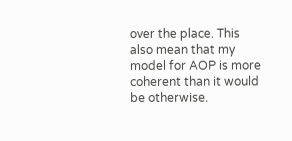over the place. This also mean that my model for AOP is more coherent than it would be otherwise.